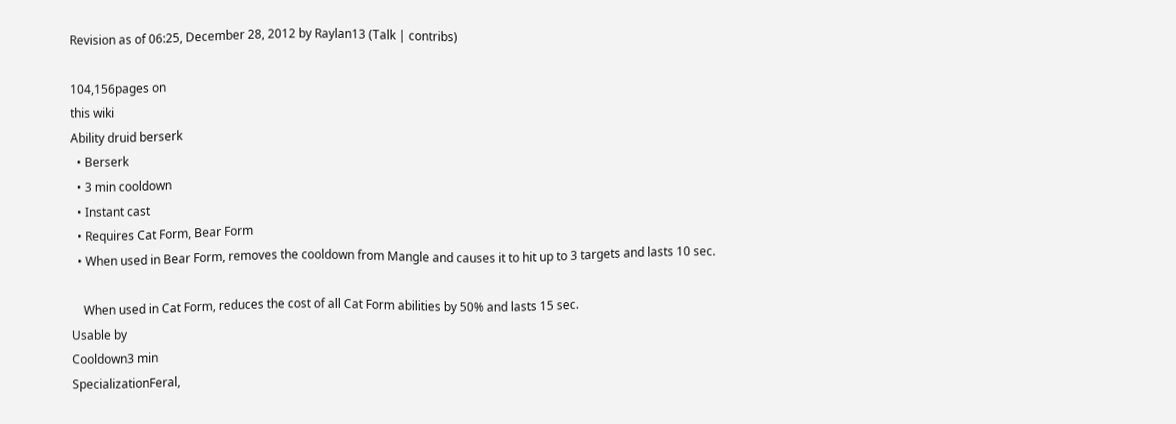Revision as of 06:25, December 28, 2012 by Raylan13 (Talk | contribs)

104,156pages on
this wiki
Ability druid berserk
  • Berserk
  • 3 min cooldown
  • Instant cast
  • Requires Cat Form, Bear Form
  • When used in Bear Form, removes the cooldown from Mangle and causes it to hit up to 3 targets and lasts 10 sec.

    When used in Cat Form, reduces the cost of all Cat Form abilities by 50% and lasts 15 sec.
Usable by
Cooldown3 min
SpecializationFeral,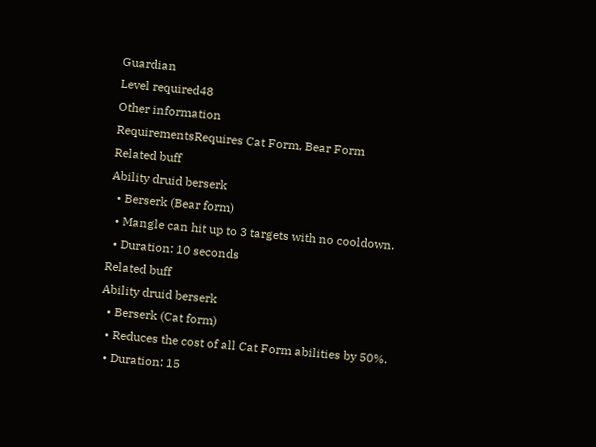Guardian
Level required48
Other information
RequirementsRequires Cat Form, Bear Form
Related buff
Ability druid berserk
  • Berserk (Bear form)
  • Mangle can hit up to 3 targets with no cooldown.
  • Duration: 10 seconds
Related buff
Ability druid berserk
  • Berserk (Cat form)
  • Reduces the cost of all Cat Form abilities by 50%.
  • Duration: 15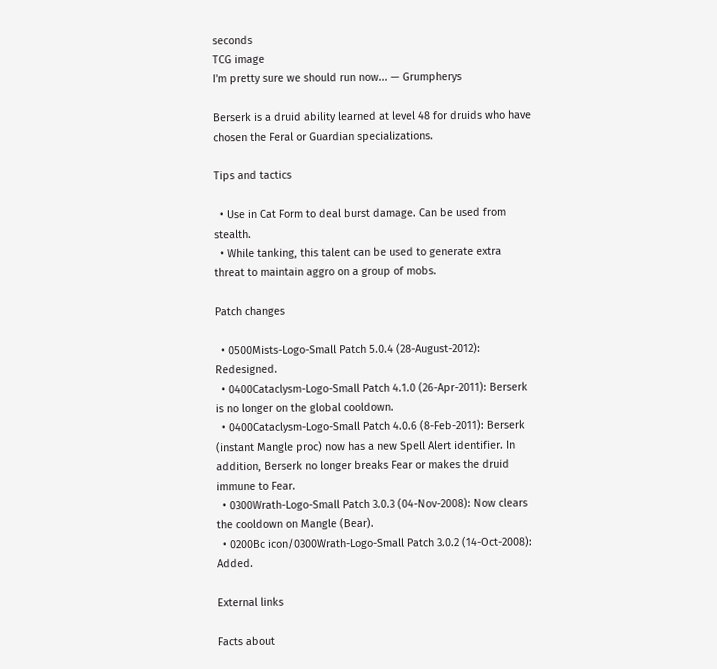seconds
TCG image
I'm pretty sure we should run now... — Grumpherys

Berserk is a druid ability learned at level 48 for druids who have chosen the Feral or Guardian specializations.

Tips and tactics

  • Use in Cat Form to deal burst damage. Can be used from stealth.
  • While tanking, this talent can be used to generate extra threat to maintain aggro on a group of mobs.

Patch changes

  • 0500Mists-Logo-Small Patch 5.0.4 (28-August-2012): Redesigned.
  • 0400Cataclysm-Logo-Small Patch 4.1.0 (26-Apr-2011): Berserk is no longer on the global cooldown.
  • 0400Cataclysm-Logo-Small Patch 4.0.6 (8-Feb-2011): Berserk (instant Mangle proc) now has a new Spell Alert identifier. In addition, Berserk no longer breaks Fear or makes the druid immune to Fear.
  • 0300Wrath-Logo-Small Patch 3.0.3 (04-Nov-2008): Now clears the cooldown on Mangle (Bear).
  • 0200Bc icon/0300Wrath-Logo-Small Patch 3.0.2 (14-Oct-2008): Added.

External links

Facts about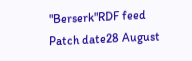"Berserk"RDF feed
Patch date28 August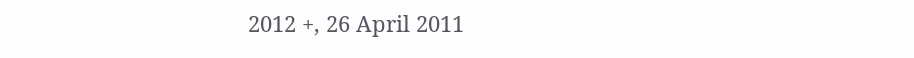2012 +, 26 April 2011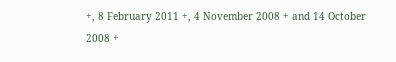+, 8 February 2011 +, 4 November 2008 + and 14 October 2008 +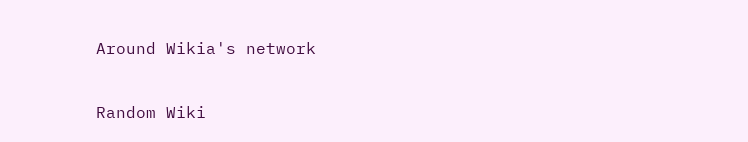Around Wikia's network

Random Wiki